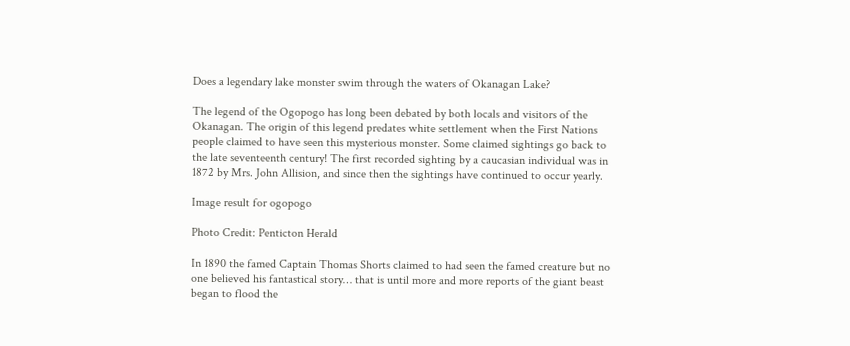Does a legendary lake monster swim through the waters of Okanagan Lake?

The legend of the Ogopogo has long been debated by both locals and visitors of the Okanagan. The origin of this legend predates white settlement when the First Nations people claimed to have seen this mysterious monster. Some claimed sightings go back to the late seventeenth century! The first recorded sighting by a caucasian individual was in 1872 by Mrs. John Allision, and since then the sightings have continued to occur yearly.

Image result for ogopogo

Photo Credit: Penticton Herald

In 1890 the famed Captain Thomas Shorts claimed to had seen the famed creature but no one believed his fantastical story… that is until more and more reports of the giant beast began to flood the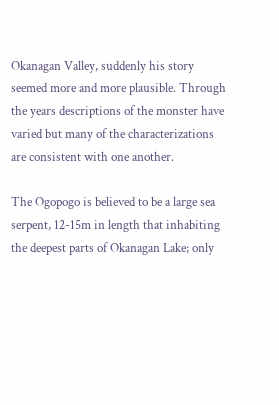Okanagan Valley, suddenly his story seemed more and more plausible. Through the years descriptions of the monster have varied but many of the characterizations are consistent with one another.

The Ogopogo is believed to be a large sea serpent, 12-15m in length that inhabiting the deepest parts of Okanagan Lake; only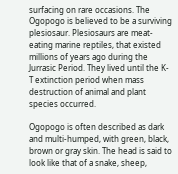surfacing on rare occasions. The Ogopogo is believed to be a surviving plesiosaur. Plesiosaurs are meat-eating marine reptiles, that existed millions of years ago during the Jurrasic Period. They lived until the K-T extinction period when mass destruction of animal and plant species occurred.

Ogopogo is often described as dark and multi-humped, with green, black, brown or gray skin. The head is said to look like that of a snake, sheep,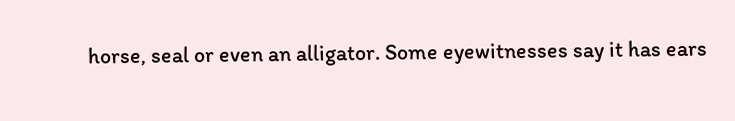horse, seal or even an alligator. Some eyewitnesses say it has ears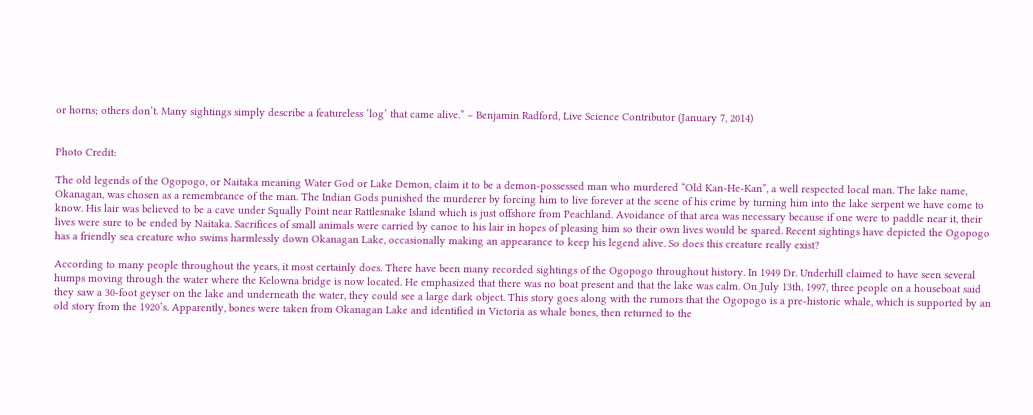or horns; others don’t. Many sightings simply describe a featureless ‘log’ that came alive.” – Benjamin Radford, Live Science Contributor (January 7, 2014)


Photo Credit:

The old legends of the Ogopogo, or Naitaka meaning Water God or Lake Demon, claim it to be a demon-possessed man who murdered “Old Kan-He-Kan”, a well respected local man. The lake name, Okanagan, was chosen as a remembrance of the man. The Indian Gods punished the murderer by forcing him to live forever at the scene of his crime by turning him into the lake serpent we have come to know. His lair was believed to be a cave under Squally Point near Rattlesnake Island which is just offshore from Peachland. Avoidance of that area was necessary because if one were to paddle near it, their lives were sure to be ended by Naitaka. Sacrifices of small animals were carried by canoe to his lair in hopes of pleasing him so their own lives would be spared. Recent sightings have depicted the Ogopogo has a friendly sea creature who swims harmlessly down Okanagan Lake, occasionally making an appearance to keep his legend alive. So does this creature really exist?

According to many people throughout the years, it most certainly does. There have been many recorded sightings of the Ogopogo throughout history. In 1949 Dr. Underhill claimed to have seen several humps moving through the water where the Kelowna bridge is now located. He emphasized that there was no boat present and that the lake was calm. On July 13th, 1997, three people on a houseboat said they saw a 30-foot geyser on the lake and underneath the water, they could see a large dark object. This story goes along with the rumors that the Ogopogo is a pre-historic whale, which is supported by an old story from the 1920’s. Apparently, bones were taken from Okanagan Lake and identified in Victoria as whale bones, then returned to the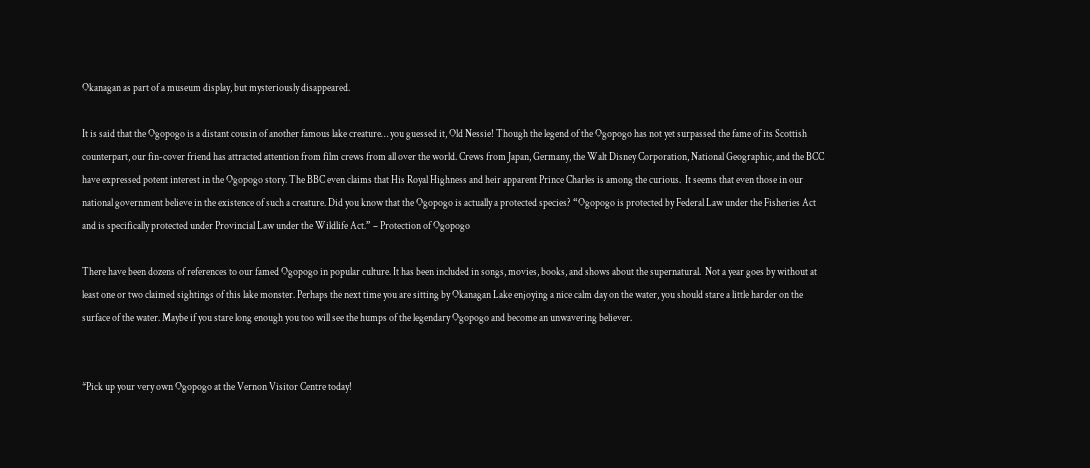Okanagan as part of a museum display, but mysteriously disappeared.

It is said that the Ogopogo is a distant cousin of another famous lake creature… you guessed it, Old Nessie! Though the legend of the Ogopogo has not yet surpassed the fame of its Scottish counterpart, our fin-cover friend has attracted attention from film crews from all over the world. Crews from Japan, Germany, the Walt Disney Corporation, National Geographic, and the BCC have expressed potent interest in the Ogopogo story. The BBC even claims that His Royal Highness and heir apparent Prince Charles is among the curious.  It seems that even those in our national government believe in the existence of such a creature. Did you know that the Ogopogo is actually a protected species? “Ogopogo is protected by Federal Law under the Fisheries Act and is specifically protected under Provincial Law under the Wildlife Act.” – Protection of Ogopogo

There have been dozens of references to our famed Ogopogo in popular culture. It has been included in songs, movies, books, and shows about the supernatural.  Not a year goes by without at least one or two claimed sightings of this lake monster. Perhaps the next time you are sitting by Okanagan Lake enjoying a nice calm day on the water, you should stare a little harder on the surface of the water. Maybe if you stare long enough you too will see the humps of the legendary Ogopogo and become an unwavering believer.


*Pick up your very own Ogopogo at the Vernon Visitor Centre today!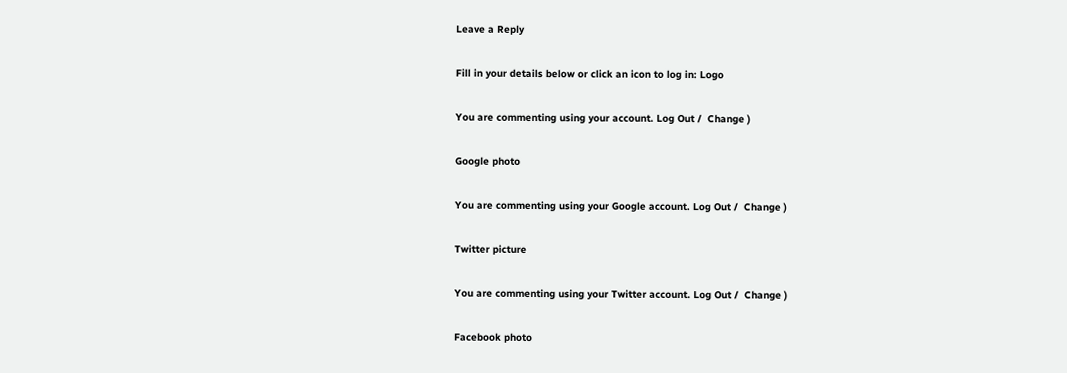Leave a Reply

Fill in your details below or click an icon to log in: Logo

You are commenting using your account. Log Out /  Change )

Google photo

You are commenting using your Google account. Log Out /  Change )

Twitter picture

You are commenting using your Twitter account. Log Out /  Change )

Facebook photo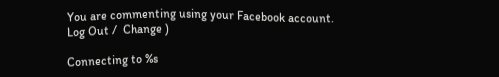You are commenting using your Facebook account. Log Out /  Change )

Connecting to %s